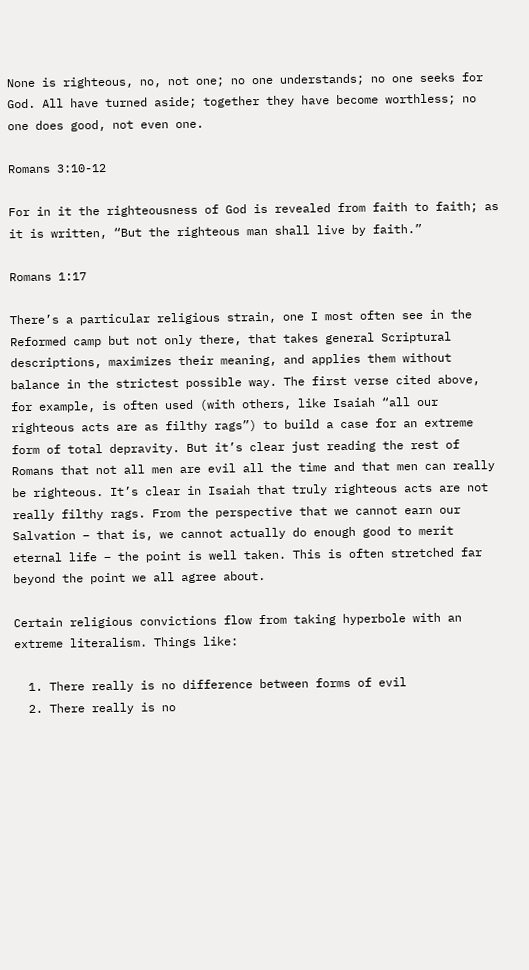None is righteous, no, not one; no one understands; no one seeks for God. All have turned aside; together they have become worthless; no one does good, not even one.

Romans 3:10-12

For in it the righteousness of God is revealed from faith to faith; as it is written, “But the righteous man shall live by faith.”

Romans 1:17

There’s a particular religious strain, one I most often see in the Reformed camp but not only there, that takes general Scriptural descriptions, maximizes their meaning, and applies them without balance in the strictest possible way. The first verse cited above, for example, is often used (with others, like Isaiah “all our righteous acts are as filthy rags”) to build a case for an extreme form of total depravity. But it’s clear just reading the rest of Romans that not all men are evil all the time and that men can really be righteous. It’s clear in Isaiah that truly righteous acts are not really filthy rags. From the perspective that we cannot earn our Salvation – that is, we cannot actually do enough good to merit eternal life – the point is well taken. This is often stretched far beyond the point we all agree about.

Certain religious convictions flow from taking hyperbole with an extreme literalism. Things like:

  1. There really is no difference between forms of evil
  2. There really is no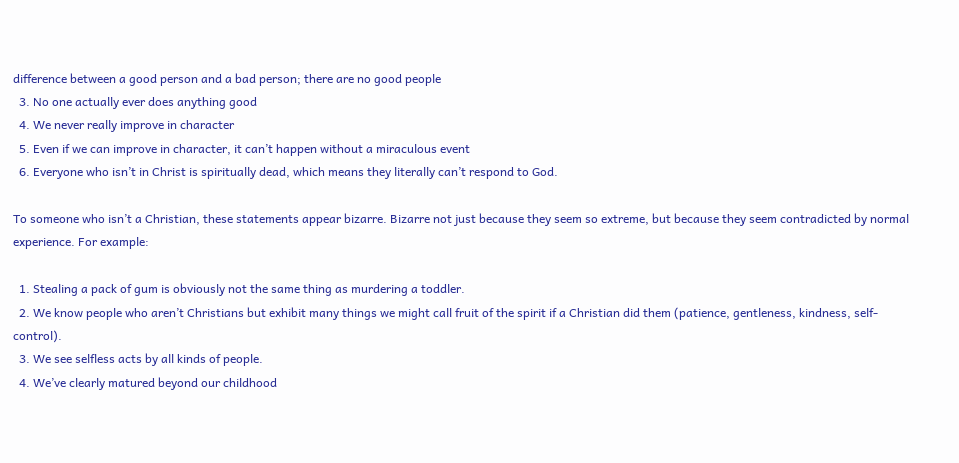difference between a good person and a bad person; there are no good people
  3. No one actually ever does anything good
  4. We never really improve in character
  5. Even if we can improve in character, it can’t happen without a miraculous event
  6. Everyone who isn’t in Christ is spiritually dead, which means they literally can’t respond to God.

To someone who isn’t a Christian, these statements appear bizarre. Bizarre not just because they seem so extreme, but because they seem contradicted by normal experience. For example:

  1. Stealing a pack of gum is obviously not the same thing as murdering a toddler.
  2. We know people who aren’t Christians but exhibit many things we might call fruit of the spirit if a Christian did them (patience, gentleness, kindness, self-control).
  3. We see selfless acts by all kinds of people.
  4. We’ve clearly matured beyond our childhood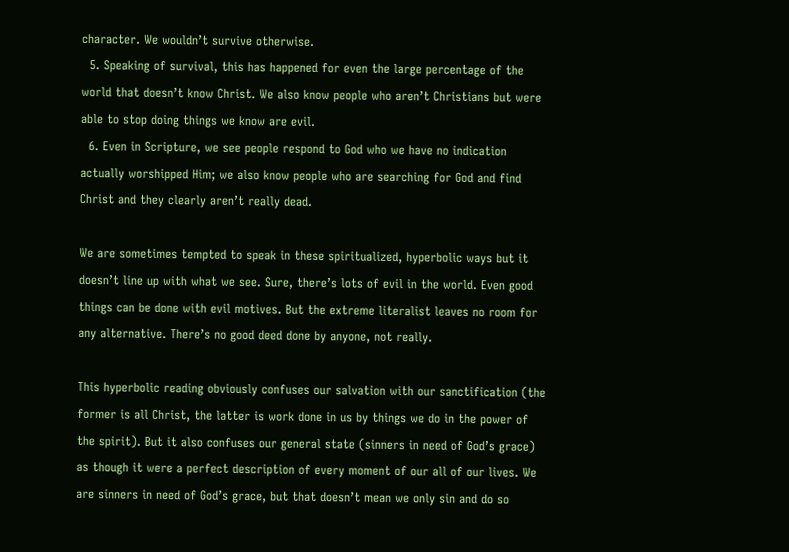character. We wouldn’t survive otherwise.
  5. Speaking of survival, this has happened for even the large percentage of the world that doesn’t know Christ. We also know people who aren’t Christians but were able to stop doing things we know are evil.
  6. Even in Scripture, we see people respond to God who we have no indication actually worshipped Him; we also know people who are searching for God and find Christ and they clearly aren’t really dead.

We are sometimes tempted to speak in these spiritualized, hyperbolic ways but it doesn’t line up with what we see. Sure, there’s lots of evil in the world. Even good things can be done with evil motives. But the extreme literalist leaves no room for any alternative. There’s no good deed done by anyone, not really.

This hyperbolic reading obviously confuses our salvation with our sanctification (the former is all Christ, the latter is work done in us by things we do in the power of the spirit). But it also confuses our general state (sinners in need of God’s grace) as though it were a perfect description of every moment of our all of our lives. We are sinners in need of God’s grace, but that doesn’t mean we only sin and do so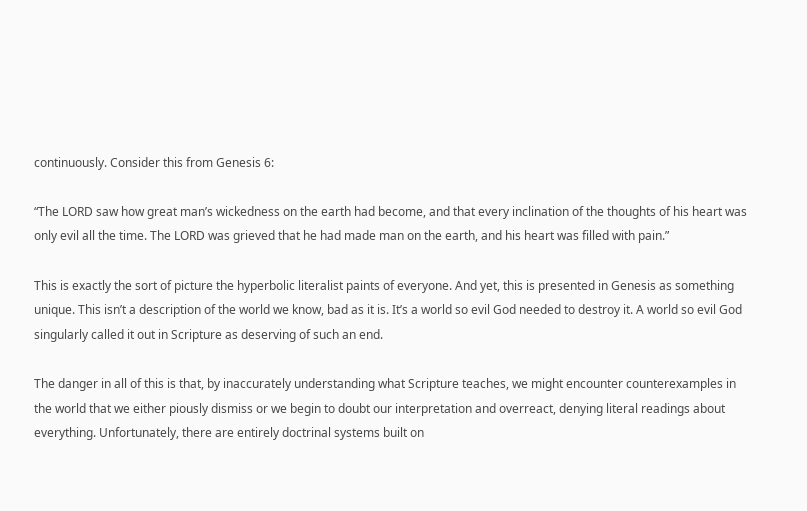continuously. Consider this from Genesis 6:

“The LORD saw how great man’s wickedness on the earth had become, and that every inclination of the thoughts of his heart was only evil all the time. The LORD was grieved that he had made man on the earth, and his heart was filled with pain.”

This is exactly the sort of picture the hyperbolic literalist paints of everyone. And yet, this is presented in Genesis as something unique. This isn’t a description of the world we know, bad as it is. It’s a world so evil God needed to destroy it. A world so evil God singularly called it out in Scripture as deserving of such an end.

The danger in all of this is that, by inaccurately understanding what Scripture teaches, we might encounter counterexamples in the world that we either piously dismiss or we begin to doubt our interpretation and overreact, denying literal readings about everything. Unfortunately, there are entirely doctrinal systems built on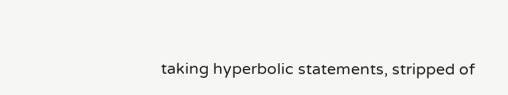taking hyperbolic statements, stripped of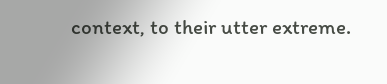context, to their utter extreme.